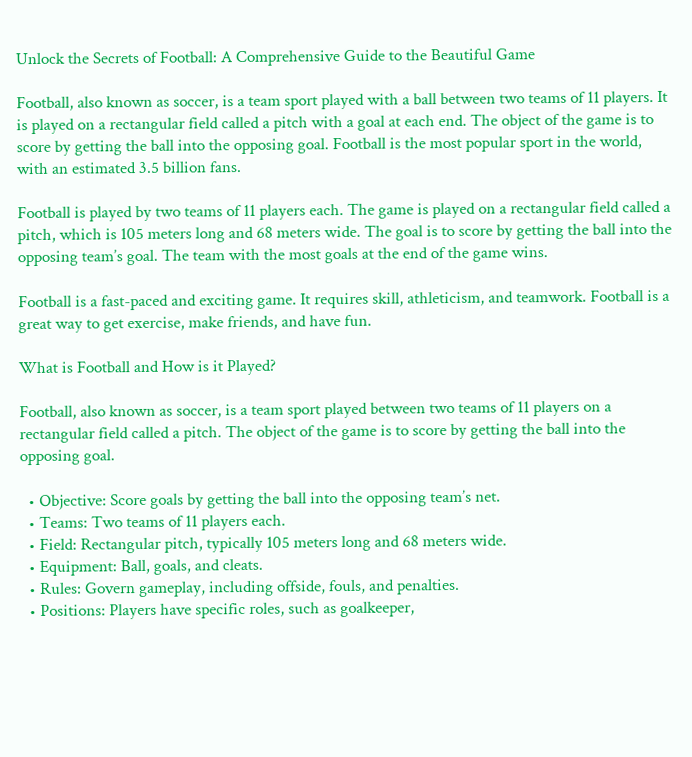Unlock the Secrets of Football: A Comprehensive Guide to the Beautiful Game

Football, also known as soccer, is a team sport played with a ball between two teams of 11 players. It is played on a rectangular field called a pitch with a goal at each end. The object of the game is to score by getting the ball into the opposing goal. Football is the most popular sport in the world, with an estimated 3.5 billion fans.

Football is played by two teams of 11 players each. The game is played on a rectangular field called a pitch, which is 105 meters long and 68 meters wide. The goal is to score by getting the ball into the opposing team’s goal. The team with the most goals at the end of the game wins.

Football is a fast-paced and exciting game. It requires skill, athleticism, and teamwork. Football is a great way to get exercise, make friends, and have fun.

What is Football and How is it Played?

Football, also known as soccer, is a team sport played between two teams of 11 players on a rectangular field called a pitch. The object of the game is to score by getting the ball into the opposing goal.

  • Objective: Score goals by getting the ball into the opposing team’s net.
  • Teams: Two teams of 11 players each.
  • Field: Rectangular pitch, typically 105 meters long and 68 meters wide.
  • Equipment: Ball, goals, and cleats.
  • Rules: Govern gameplay, including offside, fouls, and penalties.
  • Positions: Players have specific roles, such as goalkeeper,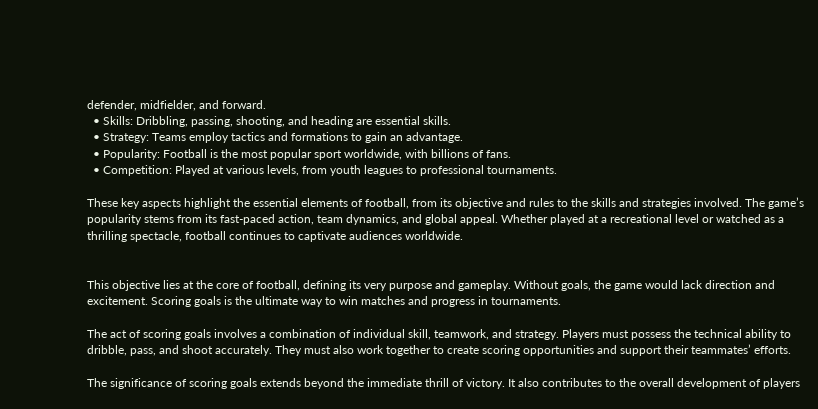defender, midfielder, and forward.
  • Skills: Dribbling, passing, shooting, and heading are essential skills.
  • Strategy: Teams employ tactics and formations to gain an advantage.
  • Popularity: Football is the most popular sport worldwide, with billions of fans.
  • Competition: Played at various levels, from youth leagues to professional tournaments.

These key aspects highlight the essential elements of football, from its objective and rules to the skills and strategies involved. The game’s popularity stems from its fast-paced action, team dynamics, and global appeal. Whether played at a recreational level or watched as a thrilling spectacle, football continues to captivate audiences worldwide.


This objective lies at the core of football, defining its very purpose and gameplay. Without goals, the game would lack direction and excitement. Scoring goals is the ultimate way to win matches and progress in tournaments.

The act of scoring goals involves a combination of individual skill, teamwork, and strategy. Players must possess the technical ability to dribble, pass, and shoot accurately. They must also work together to create scoring opportunities and support their teammates’ efforts.

The significance of scoring goals extends beyond the immediate thrill of victory. It also contributes to the overall development of players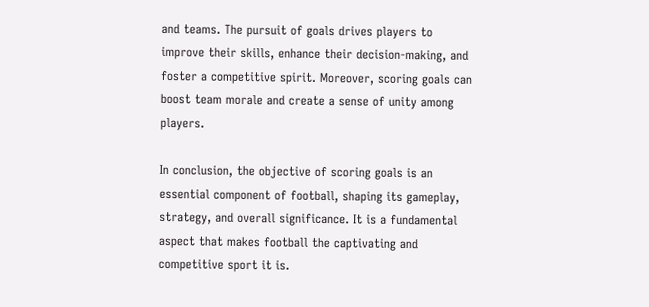and teams. The pursuit of goals drives players to improve their skills, enhance their decision-making, and foster a competitive spirit. Moreover, scoring goals can boost team morale and create a sense of unity among players.

In conclusion, the objective of scoring goals is an essential component of football, shaping its gameplay, strategy, and overall significance. It is a fundamental aspect that makes football the captivating and competitive sport it is.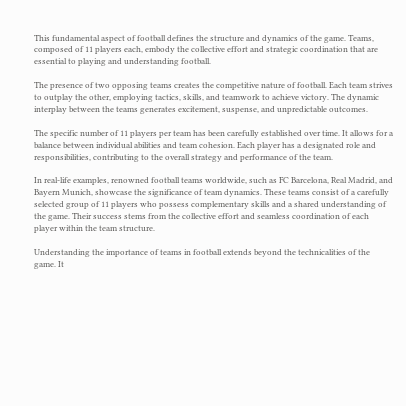This fundamental aspect of football defines the structure and dynamics of the game. Teams, composed of 11 players each, embody the collective effort and strategic coordination that are essential to playing and understanding football.

The presence of two opposing teams creates the competitive nature of football. Each team strives to outplay the other, employing tactics, skills, and teamwork to achieve victory. The dynamic interplay between the teams generates excitement, suspense, and unpredictable outcomes.

The specific number of 11 players per team has been carefully established over time. It allows for a balance between individual abilities and team cohesion. Each player has a designated role and responsibilities, contributing to the overall strategy and performance of the team.

In real-life examples, renowned football teams worldwide, such as FC Barcelona, Real Madrid, and Bayern Munich, showcase the significance of team dynamics. These teams consist of a carefully selected group of 11 players who possess complementary skills and a shared understanding of the game. Their success stems from the collective effort and seamless coordination of each player within the team structure.

Understanding the importance of teams in football extends beyond the technicalities of the game. It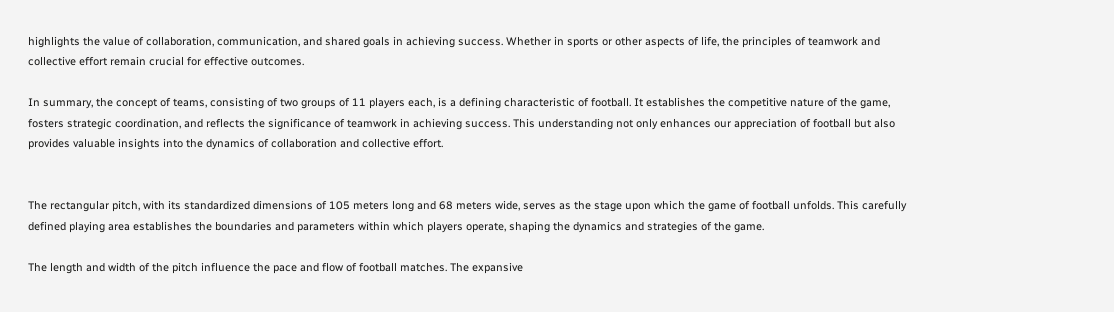highlights the value of collaboration, communication, and shared goals in achieving success. Whether in sports or other aspects of life, the principles of teamwork and collective effort remain crucial for effective outcomes.

In summary, the concept of teams, consisting of two groups of 11 players each, is a defining characteristic of football. It establishes the competitive nature of the game, fosters strategic coordination, and reflects the significance of teamwork in achieving success. This understanding not only enhances our appreciation of football but also provides valuable insights into the dynamics of collaboration and collective effort.


The rectangular pitch, with its standardized dimensions of 105 meters long and 68 meters wide, serves as the stage upon which the game of football unfolds. This carefully defined playing area establishes the boundaries and parameters within which players operate, shaping the dynamics and strategies of the game.

The length and width of the pitch influence the pace and flow of football matches. The expansive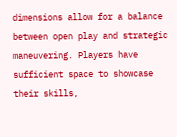dimensions allow for a balance between open play and strategic maneuvering. Players have sufficient space to showcase their skills,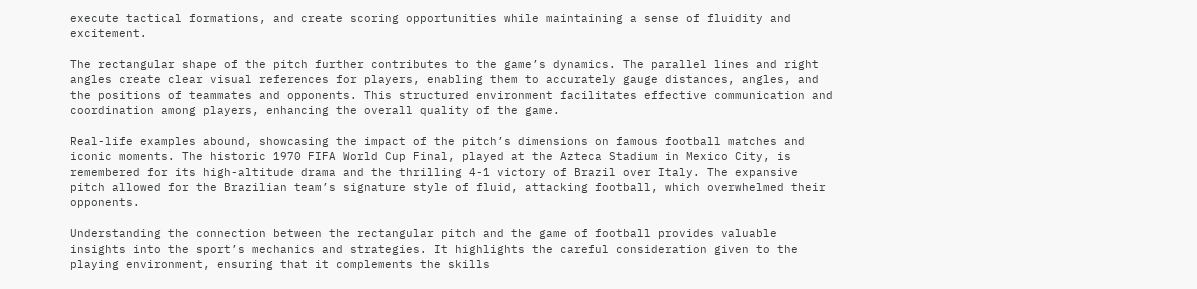execute tactical formations, and create scoring opportunities while maintaining a sense of fluidity and excitement.

The rectangular shape of the pitch further contributes to the game’s dynamics. The parallel lines and right angles create clear visual references for players, enabling them to accurately gauge distances, angles, and the positions of teammates and opponents. This structured environment facilitates effective communication and coordination among players, enhancing the overall quality of the game.

Real-life examples abound, showcasing the impact of the pitch’s dimensions on famous football matches and iconic moments. The historic 1970 FIFA World Cup Final, played at the Azteca Stadium in Mexico City, is remembered for its high-altitude drama and the thrilling 4-1 victory of Brazil over Italy. The expansive pitch allowed for the Brazilian team’s signature style of fluid, attacking football, which overwhelmed their opponents.

Understanding the connection between the rectangular pitch and the game of football provides valuable insights into the sport’s mechanics and strategies. It highlights the careful consideration given to the playing environment, ensuring that it complements the skills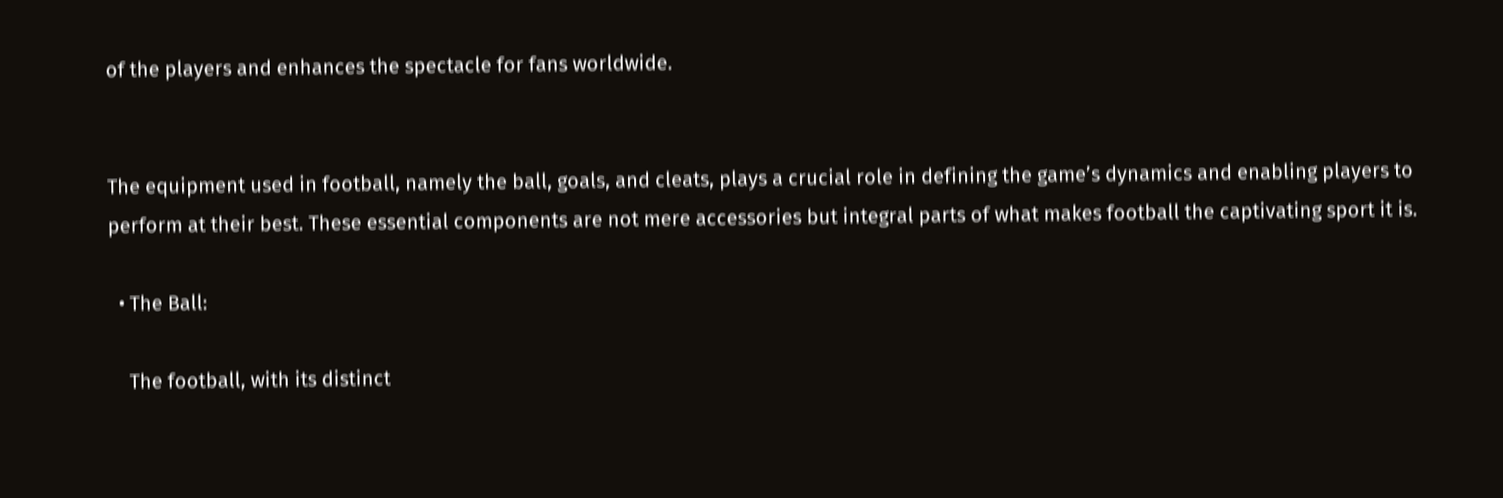of the players and enhances the spectacle for fans worldwide.


The equipment used in football, namely the ball, goals, and cleats, plays a crucial role in defining the game’s dynamics and enabling players to perform at their best. These essential components are not mere accessories but integral parts of what makes football the captivating sport it is.

  • The Ball:

    The football, with its distinct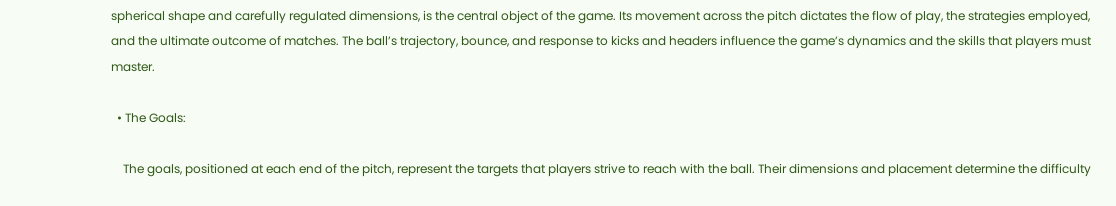spherical shape and carefully regulated dimensions, is the central object of the game. Its movement across the pitch dictates the flow of play, the strategies employed, and the ultimate outcome of matches. The ball’s trajectory, bounce, and response to kicks and headers influence the game’s dynamics and the skills that players must master.

  • The Goals:

    The goals, positioned at each end of the pitch, represent the targets that players strive to reach with the ball. Their dimensions and placement determine the difficulty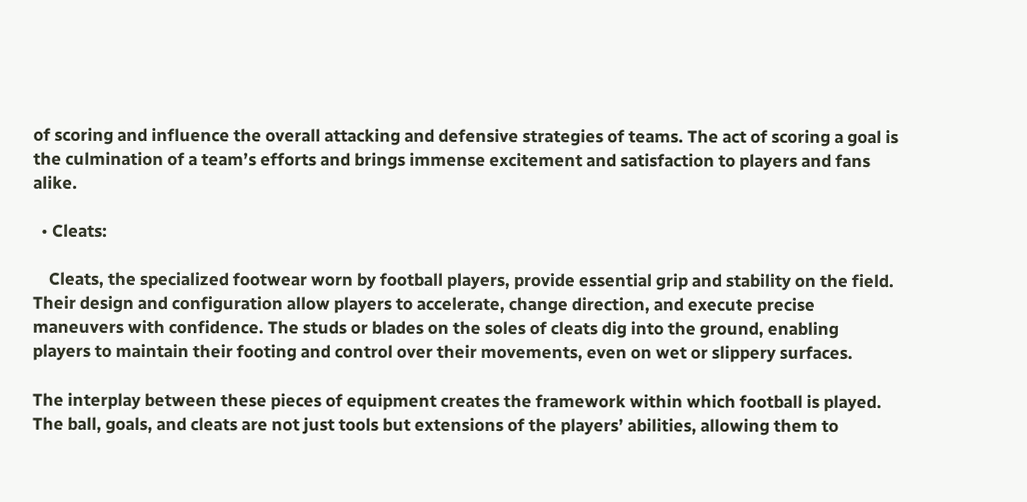of scoring and influence the overall attacking and defensive strategies of teams. The act of scoring a goal is the culmination of a team’s efforts and brings immense excitement and satisfaction to players and fans alike.

  • Cleats:

    Cleats, the specialized footwear worn by football players, provide essential grip and stability on the field. Their design and configuration allow players to accelerate, change direction, and execute precise maneuvers with confidence. The studs or blades on the soles of cleats dig into the ground, enabling players to maintain their footing and control over their movements, even on wet or slippery surfaces.

The interplay between these pieces of equipment creates the framework within which football is played. The ball, goals, and cleats are not just tools but extensions of the players’ abilities, allowing them to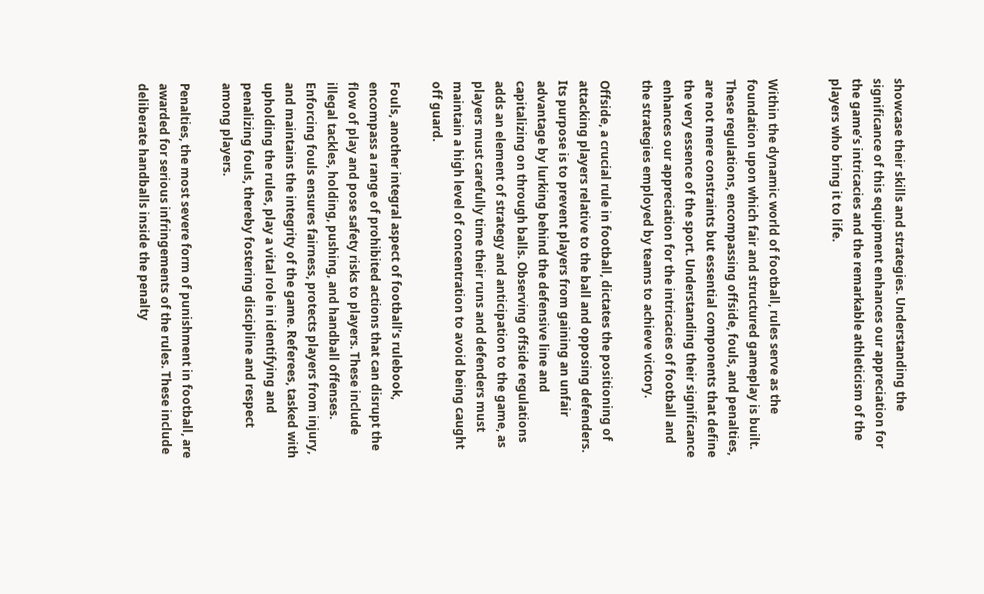showcase their skills and strategies. Understanding the significance of this equipment enhances our appreciation for the game’s intricacies and the remarkable athleticism of the players who bring it to life.


Within the dynamic world of football, rules serve as the foundation upon which fair and structured gameplay is built. These regulations, encompassing offside, fouls, and penalties, are not mere constraints but essential components that define the very essence of the sport. Understanding their significance enhances our appreciation for the intricacies of football and the strategies employed by teams to achieve victory.

Offside, a crucial rule in football, dictates the positioning of attacking players relative to the ball and opposing defenders. Its purpose is to prevent players from gaining an unfair advantage by lurking behind the defensive line and capitalizing on through balls. Observing offside regulations adds an element of strategy and anticipation to the game, as players must carefully time their runs and defenders must maintain a high level of concentration to avoid being caught off guard.

Fouls, another integral aspect of football’s rulebook, encompass a range of prohibited actions that can disrupt the flow of play and pose safety risks to players. These include illegal tackles, holding, pushing, and handball offenses. Enforcing fouls ensures fairness, protects players from injury, and maintains the integrity of the game. Referees, tasked with upholding the rules, play a vital role in identifying and penalizing fouls, thereby fostering discipline and respect among players.

Penalties, the most severe form of punishment in football, are awarded for serious infringements of the rules. These include deliberate handballs inside the penalty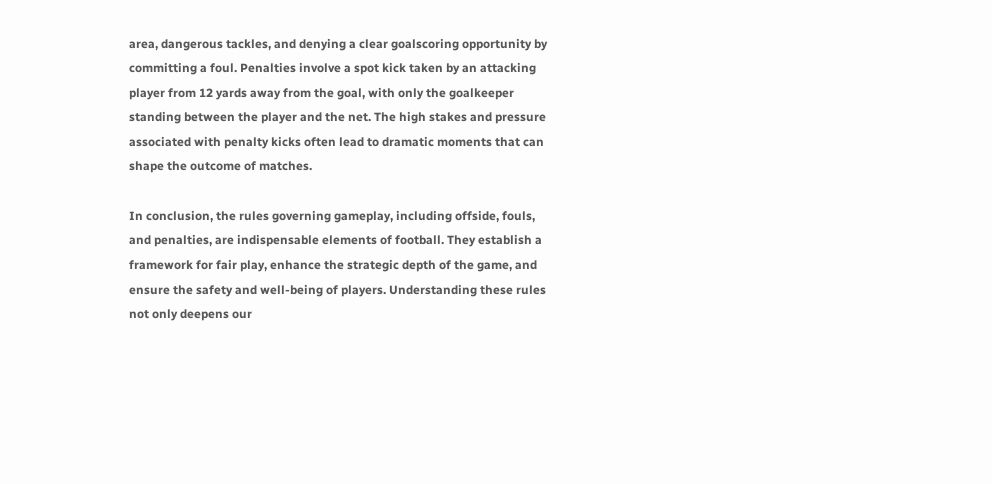area, dangerous tackles, and denying a clear goalscoring opportunity by committing a foul. Penalties involve a spot kick taken by an attacking player from 12 yards away from the goal, with only the goalkeeper standing between the player and the net. The high stakes and pressure associated with penalty kicks often lead to dramatic moments that can shape the outcome of matches.

In conclusion, the rules governing gameplay, including offside, fouls, and penalties, are indispensable elements of football. They establish a framework for fair play, enhance the strategic depth of the game, and ensure the safety and well-being of players. Understanding these rules not only deepens our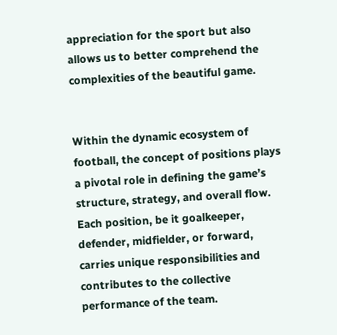appreciation for the sport but also allows us to better comprehend the complexities of the beautiful game.


Within the dynamic ecosystem of football, the concept of positions plays a pivotal role in defining the game’s structure, strategy, and overall flow. Each position, be it goalkeeper, defender, midfielder, or forward, carries unique responsibilities and contributes to the collective performance of the team.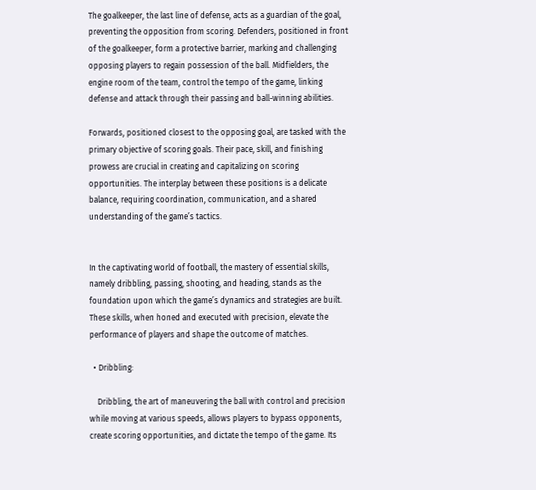The goalkeeper, the last line of defense, acts as a guardian of the goal, preventing the opposition from scoring. Defenders, positioned in front of the goalkeeper, form a protective barrier, marking and challenging opposing players to regain possession of the ball. Midfielders, the engine room of the team, control the tempo of the game, linking defense and attack through their passing and ball-winning abilities.

Forwards, positioned closest to the opposing goal, are tasked with the primary objective of scoring goals. Their pace, skill, and finishing prowess are crucial in creating and capitalizing on scoring opportunities. The interplay between these positions is a delicate balance, requiring coordination, communication, and a shared understanding of the game’s tactics.


In the captivating world of football, the mastery of essential skills, namely dribbling, passing, shooting, and heading, stands as the foundation upon which the game’s dynamics and strategies are built. These skills, when honed and executed with precision, elevate the performance of players and shape the outcome of matches.

  • Dribbling:

    Dribbling, the art of maneuvering the ball with control and precision while moving at various speeds, allows players to bypass opponents, create scoring opportunities, and dictate the tempo of the game. Its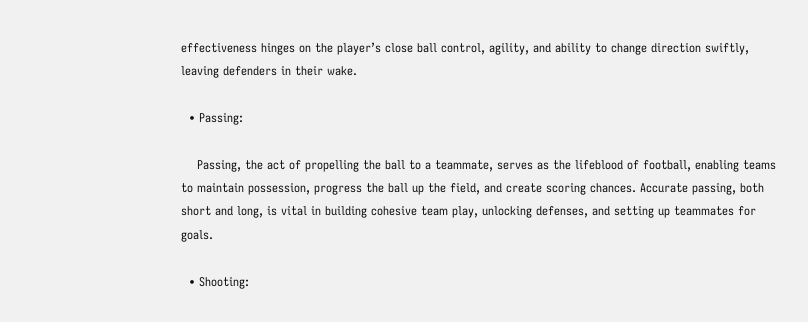effectiveness hinges on the player’s close ball control, agility, and ability to change direction swiftly, leaving defenders in their wake.

  • Passing:

    Passing, the act of propelling the ball to a teammate, serves as the lifeblood of football, enabling teams to maintain possession, progress the ball up the field, and create scoring chances. Accurate passing, both short and long, is vital in building cohesive team play, unlocking defenses, and setting up teammates for goals.

  • Shooting: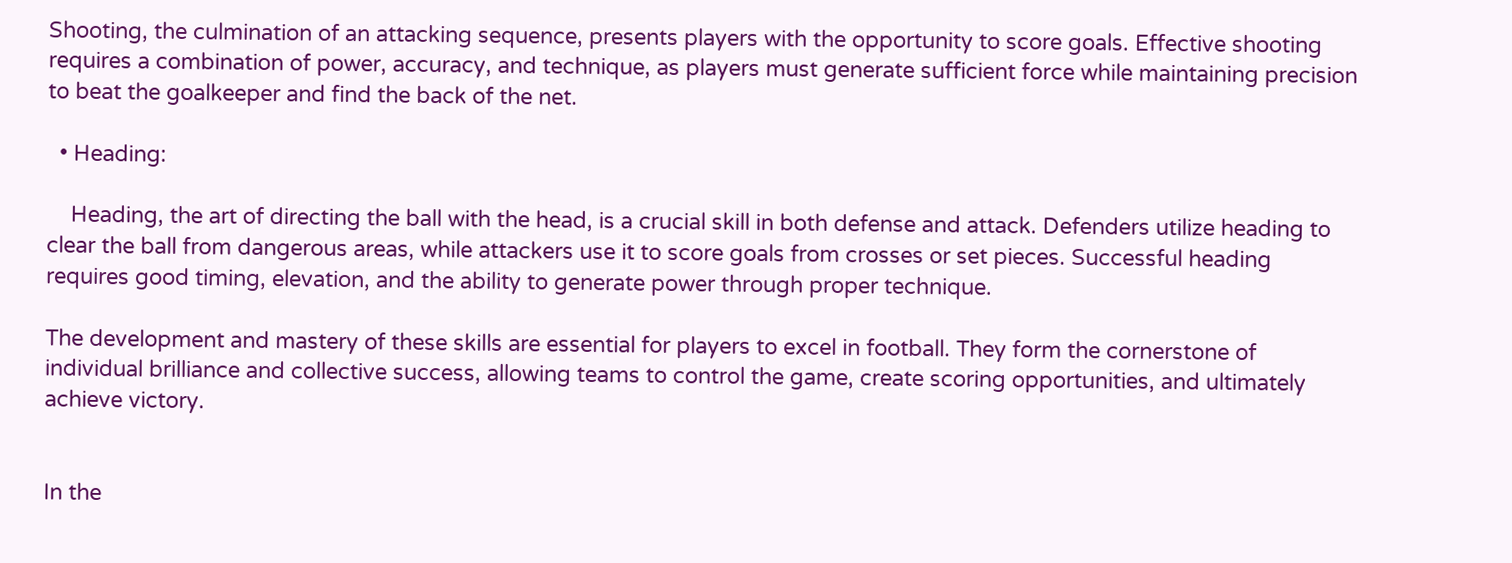Shooting, the culmination of an attacking sequence, presents players with the opportunity to score goals. Effective shooting requires a combination of power, accuracy, and technique, as players must generate sufficient force while maintaining precision to beat the goalkeeper and find the back of the net.

  • Heading:

    Heading, the art of directing the ball with the head, is a crucial skill in both defense and attack. Defenders utilize heading to clear the ball from dangerous areas, while attackers use it to score goals from crosses or set pieces. Successful heading requires good timing, elevation, and the ability to generate power through proper technique.

The development and mastery of these skills are essential for players to excel in football. They form the cornerstone of individual brilliance and collective success, allowing teams to control the game, create scoring opportunities, and ultimately achieve victory.


In the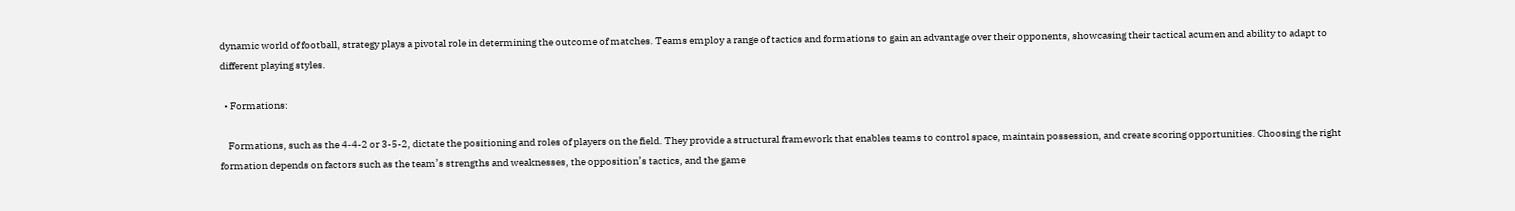dynamic world of football, strategy plays a pivotal role in determining the outcome of matches. Teams employ a range of tactics and formations to gain an advantage over their opponents, showcasing their tactical acumen and ability to adapt to different playing styles.

  • Formations:

    Formations, such as the 4-4-2 or 3-5-2, dictate the positioning and roles of players on the field. They provide a structural framework that enables teams to control space, maintain possession, and create scoring opportunities. Choosing the right formation depends on factors such as the team’s strengths and weaknesses, the opposition’s tactics, and the game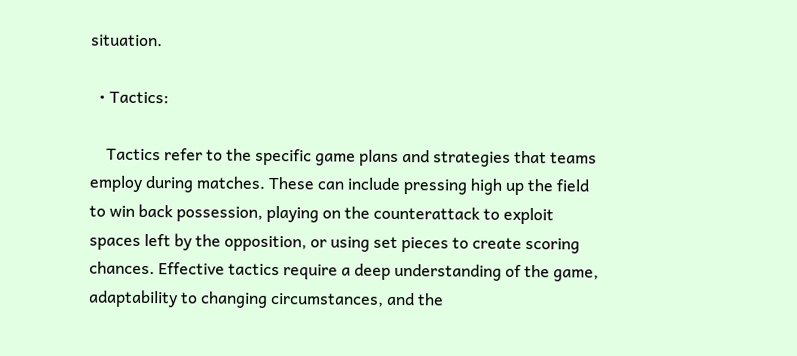situation.

  • Tactics:

    Tactics refer to the specific game plans and strategies that teams employ during matches. These can include pressing high up the field to win back possession, playing on the counterattack to exploit spaces left by the opposition, or using set pieces to create scoring chances. Effective tactics require a deep understanding of the game, adaptability to changing circumstances, and the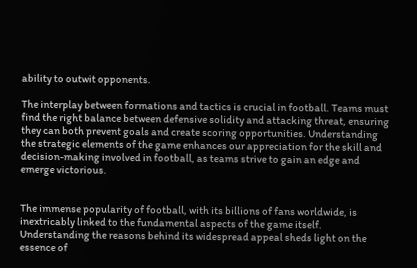ability to outwit opponents.

The interplay between formations and tactics is crucial in football. Teams must find the right balance between defensive solidity and attacking threat, ensuring they can both prevent goals and create scoring opportunities. Understanding the strategic elements of the game enhances our appreciation for the skill and decision-making involved in football, as teams strive to gain an edge and emerge victorious.


The immense popularity of football, with its billions of fans worldwide, is inextricably linked to the fundamental aspects of the game itself. Understanding the reasons behind its widespread appeal sheds light on the essence of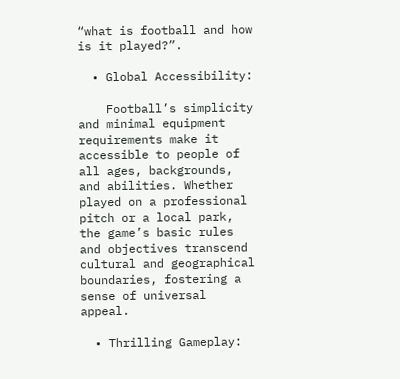“what is football and how is it played?”.

  • Global Accessibility:

    Football’s simplicity and minimal equipment requirements make it accessible to people of all ages, backgrounds, and abilities. Whether played on a professional pitch or a local park, the game’s basic rules and objectives transcend cultural and geographical boundaries, fostering a sense of universal appeal.

  • Thrilling Gameplay: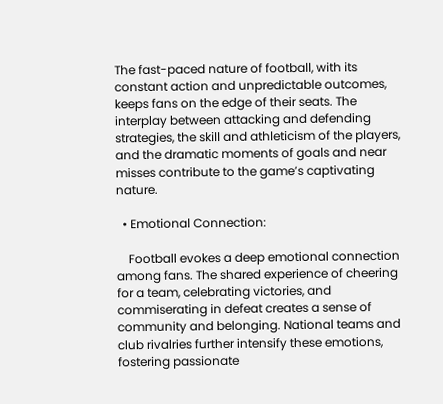The fast-paced nature of football, with its constant action and unpredictable outcomes, keeps fans on the edge of their seats. The interplay between attacking and defending strategies, the skill and athleticism of the players, and the dramatic moments of goals and near misses contribute to the game’s captivating nature.

  • Emotional Connection:

    Football evokes a deep emotional connection among fans. The shared experience of cheering for a team, celebrating victories, and commiserating in defeat creates a sense of community and belonging. National teams and club rivalries further intensify these emotions, fostering passionate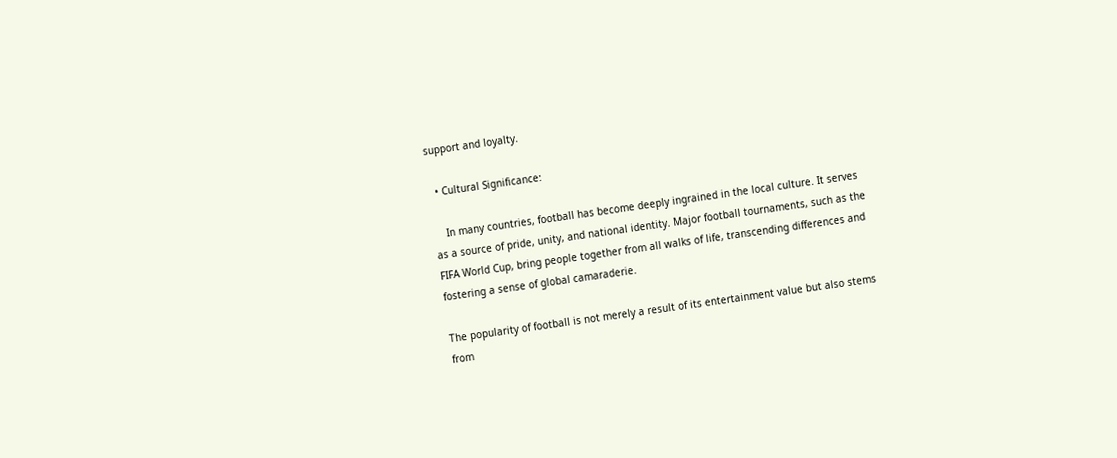support and loyalty.

  • Cultural Significance:

    In many countries, football has become deeply ingrained in the local culture. It serves as a source of pride, unity, and national identity. Major football tournaments, such as the FIFA World Cup, bring people together from all walks of life, transcending differences and fostering a sense of global camaraderie.

The popularity of football is not merely a result of its entertainment value but also stems from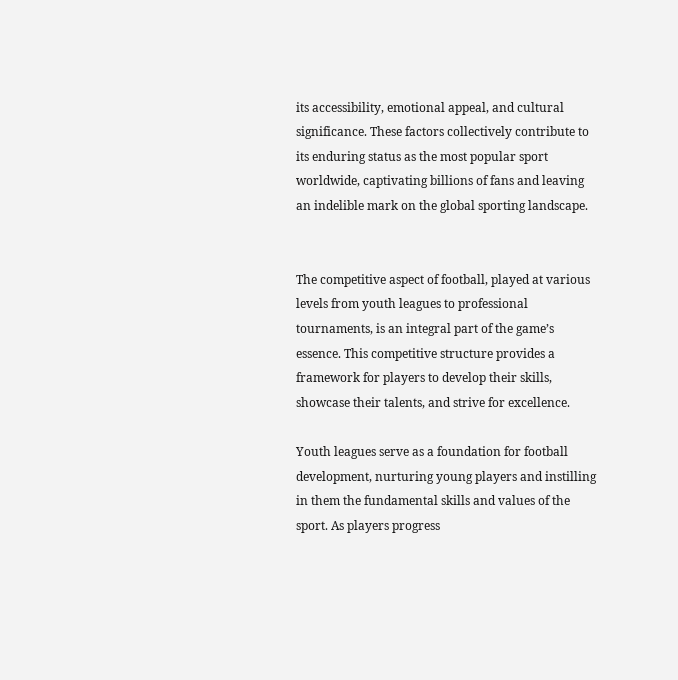its accessibility, emotional appeal, and cultural significance. These factors collectively contribute to its enduring status as the most popular sport worldwide, captivating billions of fans and leaving an indelible mark on the global sporting landscape.


The competitive aspect of football, played at various levels from youth leagues to professional tournaments, is an integral part of the game’s essence. This competitive structure provides a framework for players to develop their skills, showcase their talents, and strive for excellence.

Youth leagues serve as a foundation for football development, nurturing young players and instilling in them the fundamental skills and values of the sport. As players progress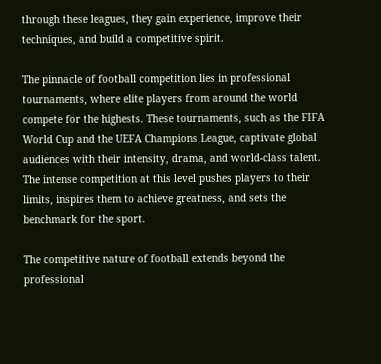through these leagues, they gain experience, improve their techniques, and build a competitive spirit.

The pinnacle of football competition lies in professional tournaments, where elite players from around the world compete for the highests. These tournaments, such as the FIFA World Cup and the UEFA Champions League, captivate global audiences with their intensity, drama, and world-class talent. The intense competition at this level pushes players to their limits, inspires them to achieve greatness, and sets the benchmark for the sport.

The competitive nature of football extends beyond the professional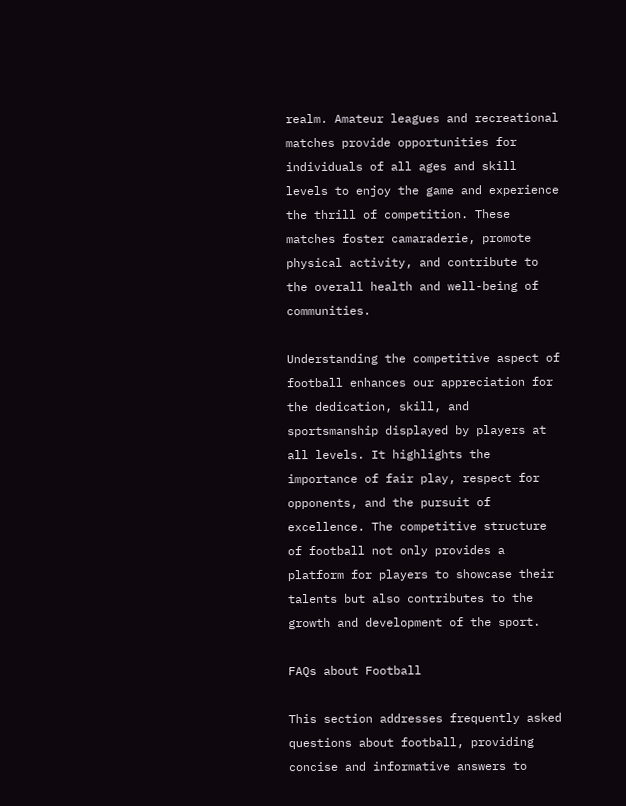realm. Amateur leagues and recreational matches provide opportunities for individuals of all ages and skill levels to enjoy the game and experience the thrill of competition. These matches foster camaraderie, promote physical activity, and contribute to the overall health and well-being of communities.

Understanding the competitive aspect of football enhances our appreciation for the dedication, skill, and sportsmanship displayed by players at all levels. It highlights the importance of fair play, respect for opponents, and the pursuit of excellence. The competitive structure of football not only provides a platform for players to showcase their talents but also contributes to the growth and development of the sport.

FAQs about Football

This section addresses frequently asked questions about football, providing concise and informative answers to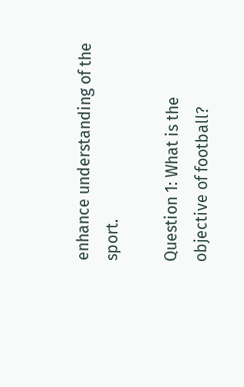enhance understanding of the sport.

Question 1: What is the objective of football?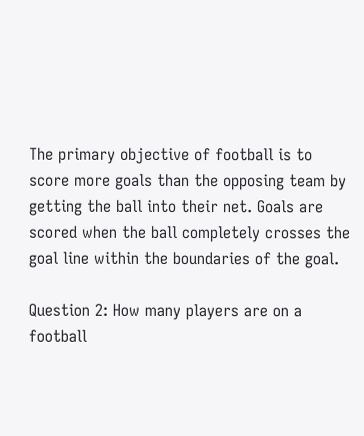The primary objective of football is to score more goals than the opposing team by getting the ball into their net. Goals are scored when the ball completely crosses the goal line within the boundaries of the goal.

Question 2: How many players are on a football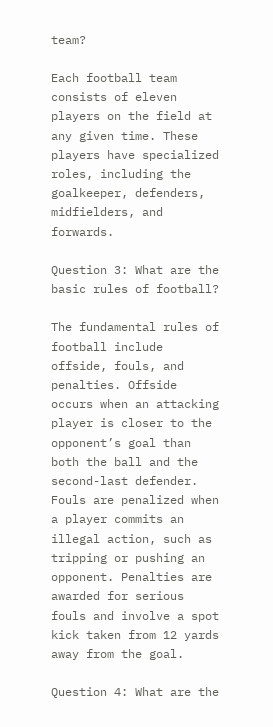team?

Each football team consists of eleven players on the field at any given time. These players have specialized roles, including the goalkeeper, defenders, midfielders, and forwards.

Question 3: What are the basic rules of football?

The fundamental rules of football include offside, fouls, and penalties. Offside occurs when an attacking player is closer to the opponent’s goal than both the ball and the second-last defender. Fouls are penalized when a player commits an illegal action, such as tripping or pushing an opponent. Penalties are awarded for serious fouls and involve a spot kick taken from 12 yards away from the goal.

Question 4: What are the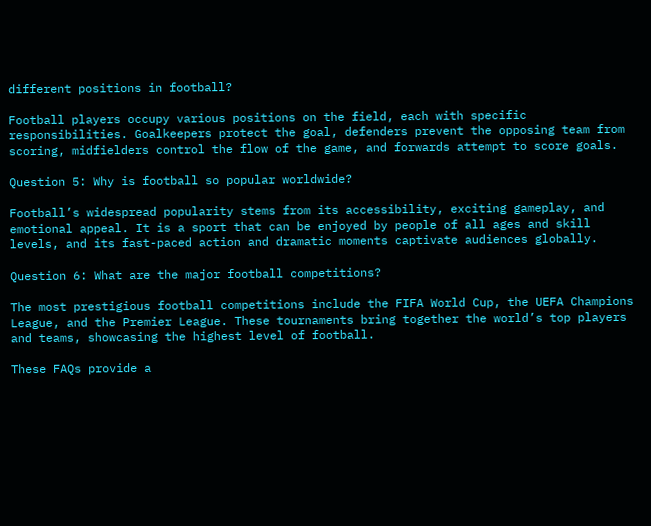different positions in football?

Football players occupy various positions on the field, each with specific responsibilities. Goalkeepers protect the goal, defenders prevent the opposing team from scoring, midfielders control the flow of the game, and forwards attempt to score goals.

Question 5: Why is football so popular worldwide?

Football’s widespread popularity stems from its accessibility, exciting gameplay, and emotional appeal. It is a sport that can be enjoyed by people of all ages and skill levels, and its fast-paced action and dramatic moments captivate audiences globally.

Question 6: What are the major football competitions?

The most prestigious football competitions include the FIFA World Cup, the UEFA Champions League, and the Premier League. These tournaments bring together the world’s top players and teams, showcasing the highest level of football.

These FAQs provide a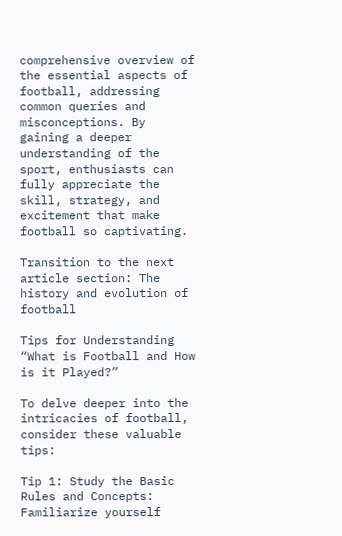comprehensive overview of the essential aspects of football, addressing common queries and misconceptions. By gaining a deeper understanding of the sport, enthusiasts can fully appreciate the skill, strategy, and excitement that make football so captivating.

Transition to the next article section: The history and evolution of football

Tips for Understanding “What is Football and How is it Played?”

To delve deeper into the intricacies of football, consider these valuable tips:

Tip 1: Study the Basic Rules and Concepts: Familiarize yourself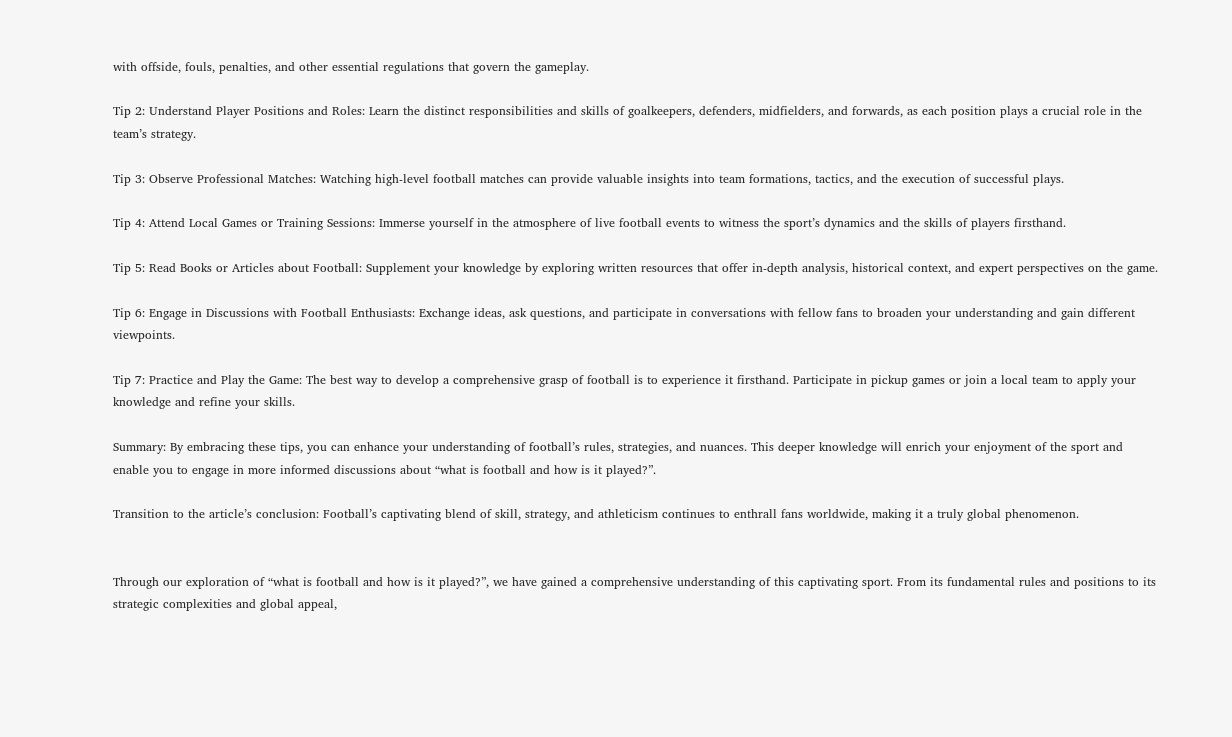with offside, fouls, penalties, and other essential regulations that govern the gameplay.

Tip 2: Understand Player Positions and Roles: Learn the distinct responsibilities and skills of goalkeepers, defenders, midfielders, and forwards, as each position plays a crucial role in the team’s strategy.

Tip 3: Observe Professional Matches: Watching high-level football matches can provide valuable insights into team formations, tactics, and the execution of successful plays.

Tip 4: Attend Local Games or Training Sessions: Immerse yourself in the atmosphere of live football events to witness the sport’s dynamics and the skills of players firsthand.

Tip 5: Read Books or Articles about Football: Supplement your knowledge by exploring written resources that offer in-depth analysis, historical context, and expert perspectives on the game.

Tip 6: Engage in Discussions with Football Enthusiasts: Exchange ideas, ask questions, and participate in conversations with fellow fans to broaden your understanding and gain different viewpoints.

Tip 7: Practice and Play the Game: The best way to develop a comprehensive grasp of football is to experience it firsthand. Participate in pickup games or join a local team to apply your knowledge and refine your skills.

Summary: By embracing these tips, you can enhance your understanding of football’s rules, strategies, and nuances. This deeper knowledge will enrich your enjoyment of the sport and enable you to engage in more informed discussions about “what is football and how is it played?”.

Transition to the article’s conclusion: Football’s captivating blend of skill, strategy, and athleticism continues to enthrall fans worldwide, making it a truly global phenomenon.


Through our exploration of “what is football and how is it played?”, we have gained a comprehensive understanding of this captivating sport. From its fundamental rules and positions to its strategic complexities and global appeal,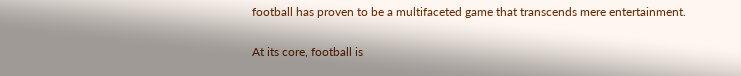football has proven to be a multifaceted game that transcends mere entertainment.

At its core, football is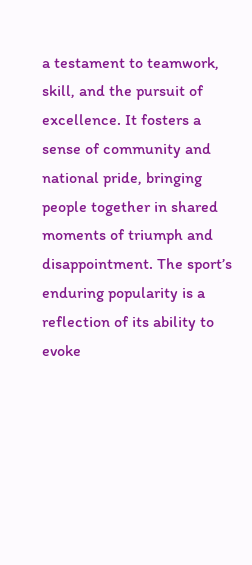a testament to teamwork, skill, and the pursuit of excellence. It fosters a sense of community and national pride, bringing people together in shared moments of triumph and disappointment. The sport’s enduring popularity is a reflection of its ability to evoke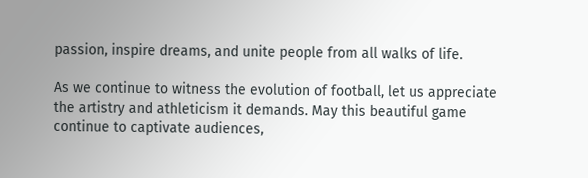passion, inspire dreams, and unite people from all walks of life.

As we continue to witness the evolution of football, let us appreciate the artistry and athleticism it demands. May this beautiful game continue to captivate audiences,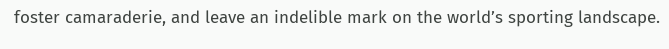foster camaraderie, and leave an indelible mark on the world’s sporting landscape.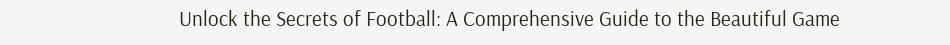Unlock the Secrets of Football: A Comprehensive Guide to the Beautiful Game